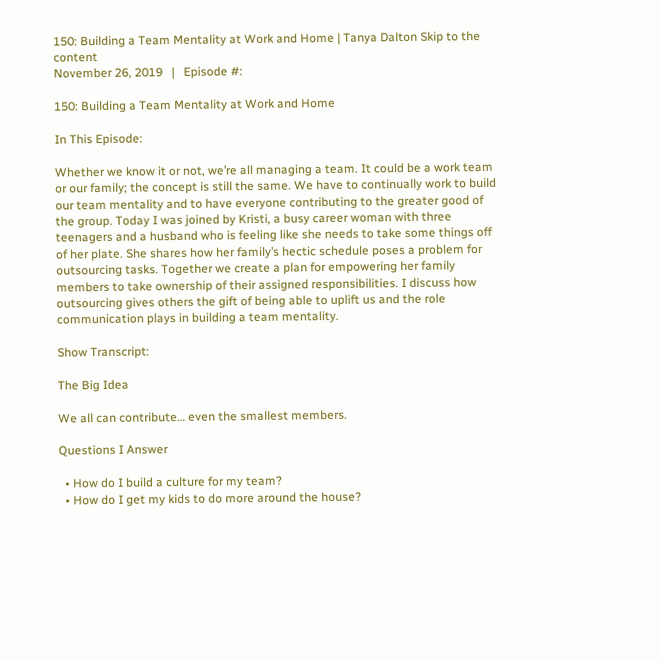150: Building a Team Mentality at Work and Home | Tanya Dalton Skip to the content
November 26, 2019   |   Episode #:

150: Building a Team Mentality at Work and Home

In This Episode:

Whether we know it or not, we’re all managing a team. It could be a work team or our family; the concept is still the same. We have to continually work to build our team mentality and to have everyone contributing to the greater good of the group. Today I was joined by Kristi, a busy career woman with three teenagers and a husband who is feeling like she needs to take some things off of her plate. She shares how her family’s hectic schedule poses a problem for outsourcing tasks. Together we create a plan for empowering her family members to take ownership of their assigned responsibilities. I discuss how outsourcing gives others the gift of being able to uplift us and the role communication plays in building a team mentality.

Show Transcript:

The Big Idea

We all can contribute… even the smallest members.

Questions I Answer

  • How do I build a culture for my team?
  • How do I get my kids to do more around the house?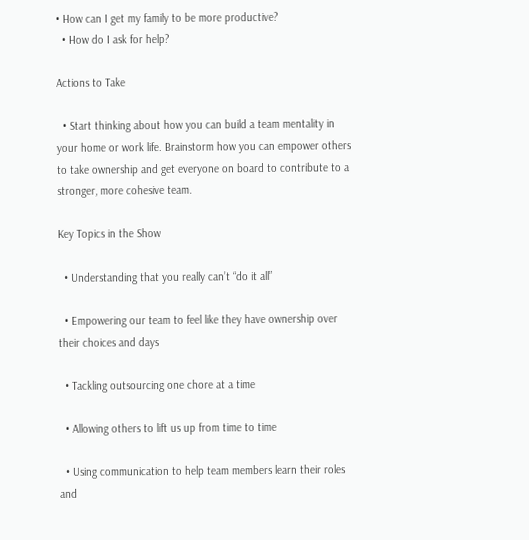• How can I get my family to be more productive?
  • How do I ask for help?

Actions to Take

  • Start thinking about how you can build a team mentality in your home or work life. Brainstorm how you can empower others to take ownership and get everyone on board to contribute to a stronger, more cohesive team.

Key Topics in the Show

  • Understanding that you really can’t “do it all”

  • Empowering our team to feel like they have ownership over their choices and days

  • Tackling outsourcing one chore at a time

  • Allowing others to lift us up from time to time

  • Using communication to help team members learn their roles and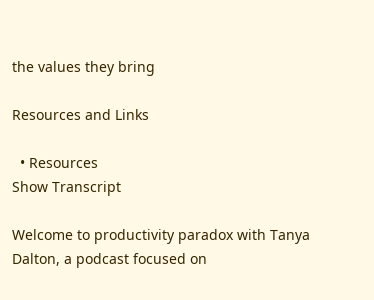the values they bring

Resources and Links

  • Resources
Show Transcript

Welcome to productivity paradox with Tanya Dalton, a podcast focused on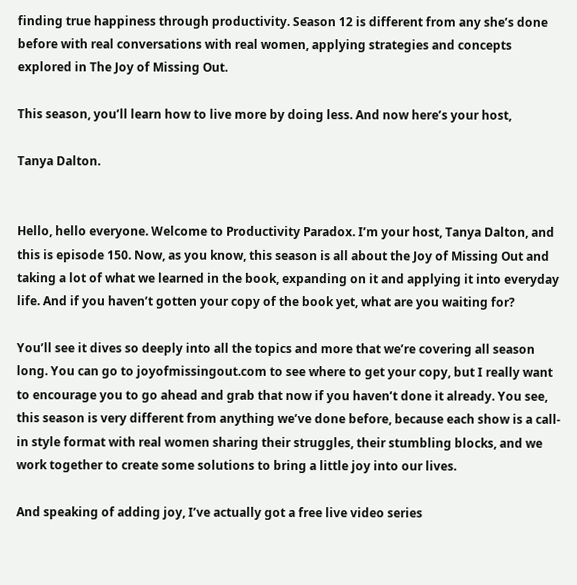finding true happiness through productivity. Season 12 is different from any she’s done before with real conversations with real women, applying strategies and concepts explored in The Joy of Missing Out.

This season, you’ll learn how to live more by doing less. And now here’s your host,

Tanya Dalton.


Hello, hello everyone. Welcome to Productivity Paradox. I’m your host, Tanya Dalton, and this is episode 150. Now, as you know, this season is all about the Joy of Missing Out and taking a lot of what we learned in the book, expanding on it and applying it into everyday life. And if you haven’t gotten your copy of the book yet, what are you waiting for?

You’ll see it dives so deeply into all the topics and more that we’re covering all season long. You can go to joyofmissingout.com to see where to get your copy, but I really want to encourage you to go ahead and grab that now if you haven’t done it already. You see, this season is very different from anything we’ve done before, because each show is a call-in style format with real women sharing their struggles, their stumbling blocks, and we work together to create some solutions to bring a little joy into our lives.

And speaking of adding joy, I’ve actually got a free live video series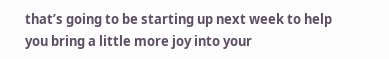that’s going to be starting up next week to help you bring a little more joy into your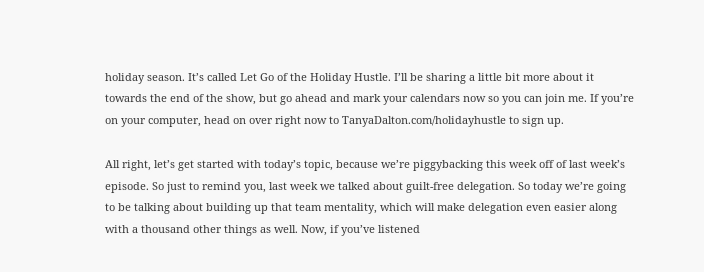holiday season. It’s called Let Go of the Holiday Hustle. I’ll be sharing a little bit more about it towards the end of the show, but go ahead and mark your calendars now so you can join me. If you’re on your computer, head on over right now to TanyaDalton.com/holidayhustle to sign up.

All right, let’s get started with today’s topic, because we’re piggybacking this week off of last week’s episode. So just to remind you, last week we talked about guilt-free delegation. So today we’re going to be talking about building up that team mentality, which will make delegation even easier along with a thousand other things as well. Now, if you’ve listened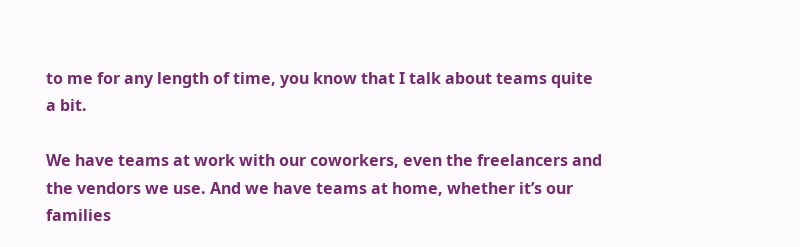to me for any length of time, you know that I talk about teams quite a bit.

We have teams at work with our coworkers, even the freelancers and the vendors we use. And we have teams at home, whether it’s our families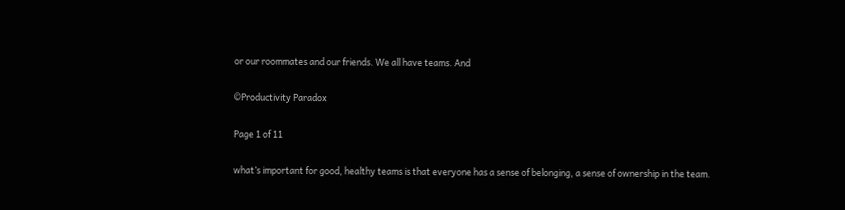or our roommates and our friends. We all have teams. And

©Productivity Paradox

Page 1 of 11

what’s important for good, healthy teams is that everyone has a sense of belonging, a sense of ownership in the team.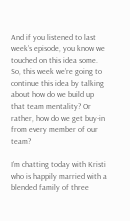And if you listened to last week’s episode, you know we touched on this idea some. So, this week we’re going to continue this idea by talking about how do we build up that team mentality? Or rather, how do we get buy-in from every member of our team?

I’m chatting today with Kristi who is happily married with a blended family of three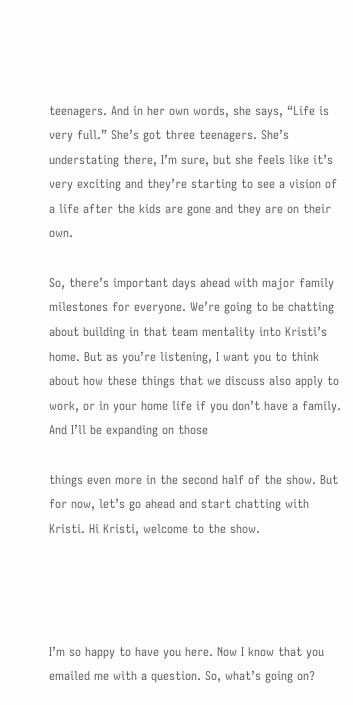teenagers. And in her own words, she says, “Life is very full.” She’s got three teenagers. She’s understating there, I’m sure, but she feels like it’s very exciting and they’re starting to see a vision of a life after the kids are gone and they are on their own.

So, there’s important days ahead with major family milestones for everyone. We’re going to be chatting about building in that team mentality into Kristi’s home. But as you’re listening, I want you to think about how these things that we discuss also apply to work, or in your home life if you don’t have a family. And I’ll be expanding on those

things even more in the second half of the show. But for now, let’s go ahead and start chatting with Kristi. Hi Kristi, welcome to the show.




I’m so happy to have you here. Now I know that you emailed me with a question. So, what’s going on?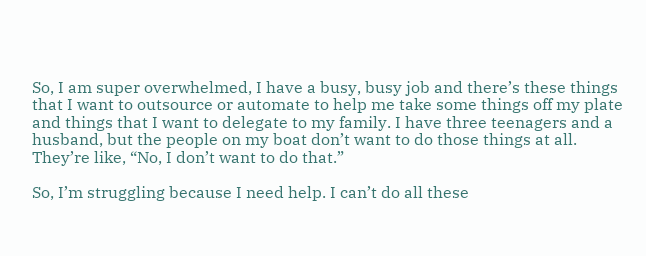So, I am super overwhelmed, I have a busy, busy job and there’s these things that I want to outsource or automate to help me take some things off my plate and things that I want to delegate to my family. I have three teenagers and a husband, but the people on my boat don’t want to do those things at all. They’re like, “No, I don’t want to do that.”

So, I’m struggling because I need help. I can’t do all these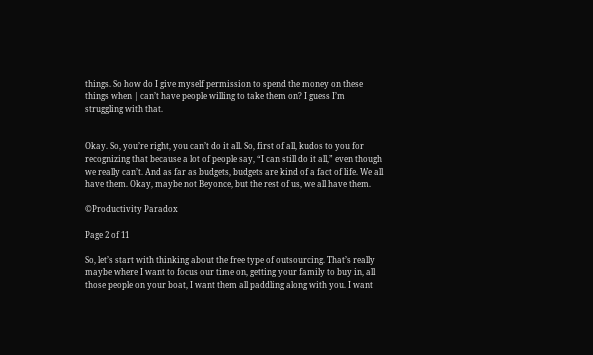things. So how do I give myself permission to spend the money on these things when | can’t have people willing to take them on? I guess I’m struggling with that.


Okay. So, you’re right, you can’t do it all. So, first of all, kudos to you for recognizing that because a lot of people say, “I can still do it all,” even though we really can’t. And as far as budgets, budgets are kind of a fact of life. We all have them. Okay, maybe not Beyonce, but the rest of us, we all have them.

©Productivity Paradox

Page 2 of 11

So, let’s start with thinking about the free type of outsourcing. That’s really maybe where I want to focus our time on, getting your family to buy in, all those people on your boat, I want them all paddling along with you. I want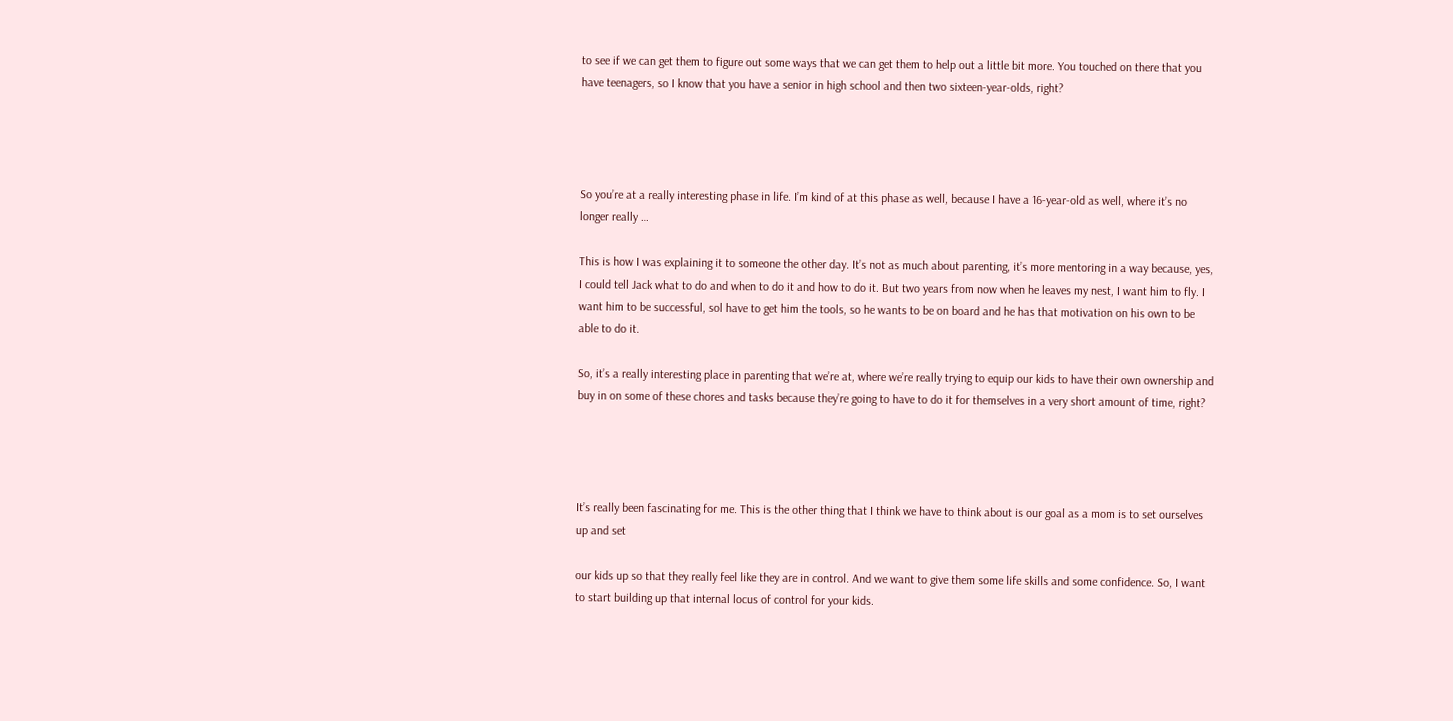to see if we can get them to figure out some ways that we can get them to help out a little bit more. You touched on there that you have teenagers, so I know that you have a senior in high school and then two sixteen-year-olds, right?




So you’re at a really interesting phase in life. I’m kind of at this phase as well, because I have a 16-year-old as well, where it’s no longer really …

This is how I was explaining it to someone the other day. It’s not as much about parenting, it’s more mentoring in a way because, yes, I could tell Jack what to do and when to do it and how to do it. But two years from now when he leaves my nest, I want him to fly. I want him to be successful, sol have to get him the tools, so he wants to be on board and he has that motivation on his own to be able to do it.

So, it’s a really interesting place in parenting that we’re at, where we’re really trying to equip our kids to have their own ownership and buy in on some of these chores and tasks because they’re going to have to do it for themselves in a very short amount of time, right?




It’s really been fascinating for me. This is the other thing that I think we have to think about is our goal as a mom is to set ourselves up and set

our kids up so that they really feel like they are in control. And we want to give them some life skills and some confidence. So, I want to start building up that internal locus of control for your kids.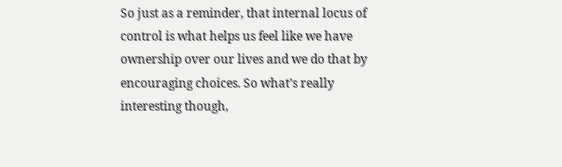So just as a reminder, that internal locus of control is what helps us feel like we have ownership over our lives and we do that by encouraging choices. So what’s really interesting though,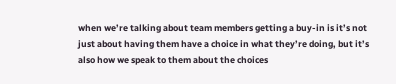when we’re talking about team members getting a buy-in is it’s not just about having them have a choice in what they’re doing, but it’s also how we speak to them about the choices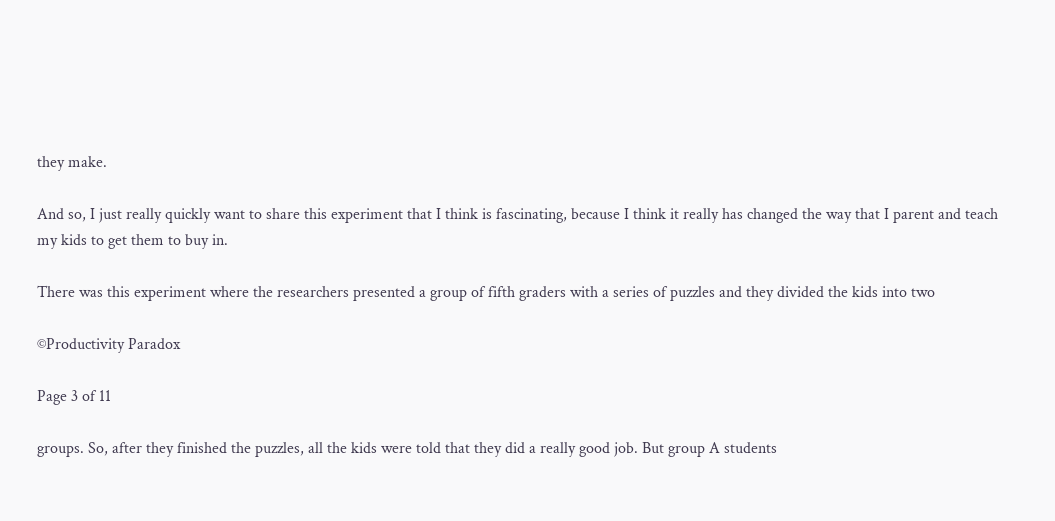they make.

And so, I just really quickly want to share this experiment that I think is fascinating, because I think it really has changed the way that I parent and teach my kids to get them to buy in.

There was this experiment where the researchers presented a group of fifth graders with a series of puzzles and they divided the kids into two

©Productivity Paradox

Page 3 of 11

groups. So, after they finished the puzzles, all the kids were told that they did a really good job. But group A students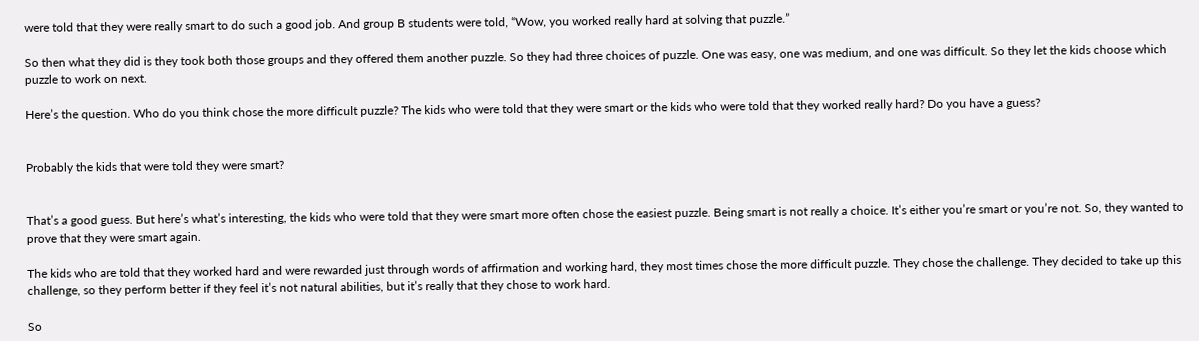were told that they were really smart to do such a good job. And group B students were told, “Wow, you worked really hard at solving that puzzle.”

So then what they did is they took both those groups and they offered them another puzzle. So they had three choices of puzzle. One was easy, one was medium, and one was difficult. So they let the kids choose which puzzle to work on next.

Here’s the question. Who do you think chose the more difficult puzzle? The kids who were told that they were smart or the kids who were told that they worked really hard? Do you have a guess?


Probably the kids that were told they were smart?


That’s a good guess. But here’s what’s interesting, the kids who were told that they were smart more often chose the easiest puzzle. Being smart is not really a choice. It’s either you’re smart or you’re not. So, they wanted to prove that they were smart again.

The kids who are told that they worked hard and were rewarded just through words of affirmation and working hard, they most times chose the more difficult puzzle. They chose the challenge. They decided to take up this challenge, so they perform better if they feel it’s not natural abilities, but it’s really that they chose to work hard.

So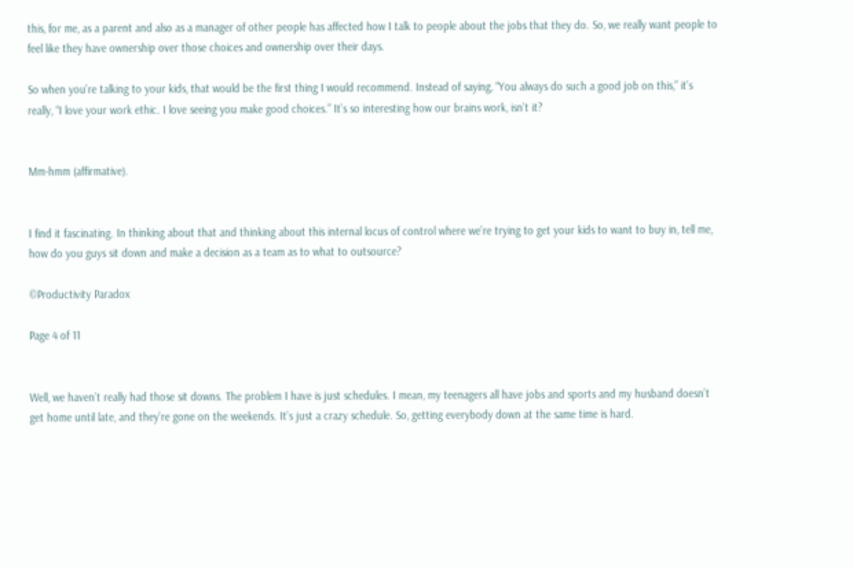this, for me, as a parent and also as a manager of other people has affected how I talk to people about the jobs that they do. So, we really want people to feel like they have ownership over those choices and ownership over their days.

So when you’re talking to your kids, that would be the first thing I would recommend. Instead of saying, “You always do such a good job on this,” it’s really, “I love your work ethic. I love seeing you make good choices.” It’s so interesting how our brains work, isn’t it?


Mm-hmm (affirmative).


I find it fascinating. In thinking about that and thinking about this internal locus of control where we’re trying to get your kids to want to buy in, tell me, how do you guys sit down and make a decision as a team as to what to outsource?

©Productivity Paradox

Page 4 of 11


Well, we haven’t really had those sit downs. The problem I have is just schedules. I mean, my teenagers all have jobs and sports and my husband doesn’t get home until late, and they’re gone on the weekends. It’s just a crazy schedule. So, getting everybody down at the same time is hard.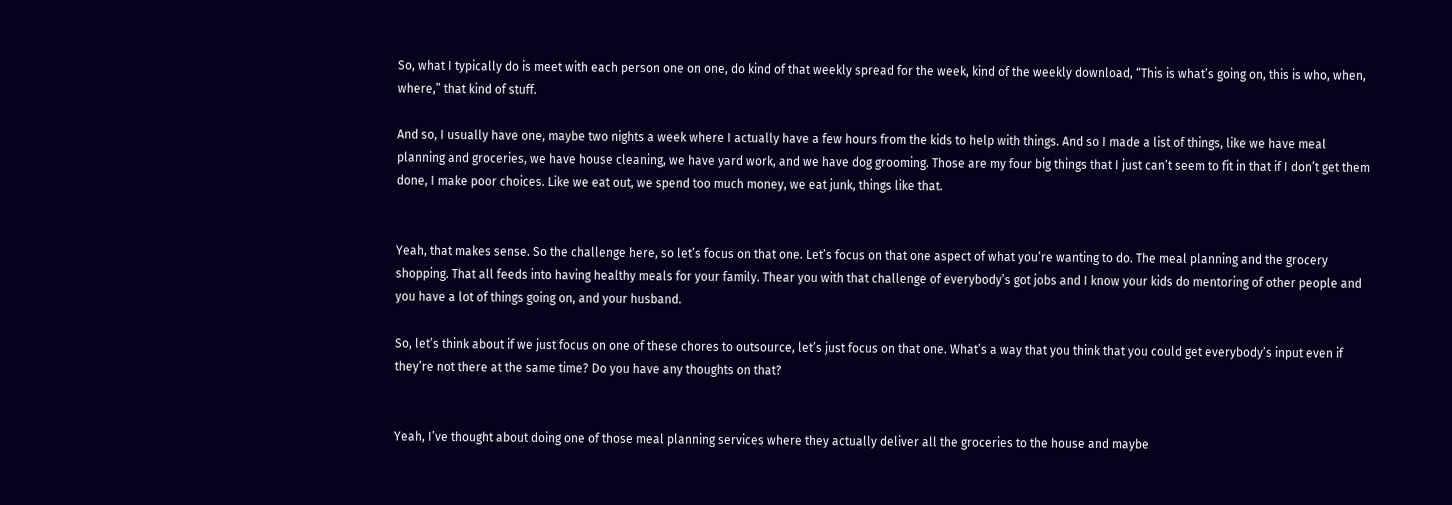So, what I typically do is meet with each person one on one, do kind of that weekly spread for the week, kind of the weekly download, “This is what’s going on, this is who, when, where,” that kind of stuff.

And so, I usually have one, maybe two nights a week where I actually have a few hours from the kids to help with things. And so I made a list of things, like we have meal planning and groceries, we have house cleaning, we have yard work, and we have dog grooming. Those are my four big things that I just can’t seem to fit in that if I don’t get them done, I make poor choices. Like we eat out, we spend too much money, we eat junk, things like that.


Yeah, that makes sense. So the challenge here, so let’s focus on that one. Let’s focus on that one aspect of what you’re wanting to do. The meal planning and the grocery shopping. That all feeds into having healthy meals for your family. Thear you with that challenge of everybody’s got jobs and I know your kids do mentoring of other people and you have a lot of things going on, and your husband.

So, let’s think about if we just focus on one of these chores to outsource, let’s just focus on that one. What’s a way that you think that you could get everybody’s input even if they’re not there at the same time? Do you have any thoughts on that?


Yeah, I’ve thought about doing one of those meal planning services where they actually deliver all the groceries to the house and maybe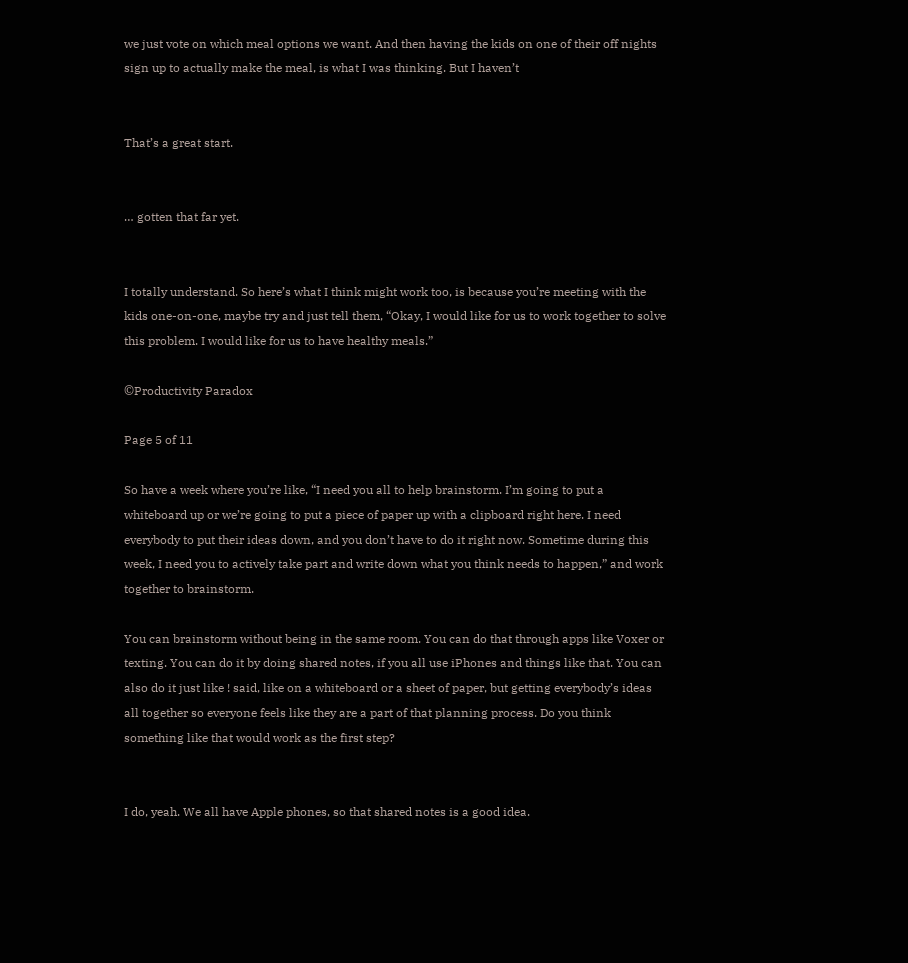we just vote on which meal options we want. And then having the kids on one of their off nights sign up to actually make the meal, is what I was thinking. But I haven’t


That’s a great start.


… gotten that far yet.


I totally understand. So here’s what I think might work too, is because you’re meeting with the kids one-on-one, maybe try and just tell them, “Okay, I would like for us to work together to solve this problem. I would like for us to have healthy meals.”

©Productivity Paradox

Page 5 of 11

So have a week where you’re like, “I need you all to help brainstorm. I’m going to put a whiteboard up or we’re going to put a piece of paper up with a clipboard right here. I need everybody to put their ideas down, and you don’t have to do it right now. Sometime during this week, I need you to actively take part and write down what you think needs to happen,” and work together to brainstorm.

You can brainstorm without being in the same room. You can do that through apps like Voxer or texting. You can do it by doing shared notes, if you all use iPhones and things like that. You can also do it just like ! said, like on a whiteboard or a sheet of paper, but getting everybody’s ideas all together so everyone feels like they are a part of that planning process. Do you think something like that would work as the first step?


I do, yeah. We all have Apple phones, so that shared notes is a good idea.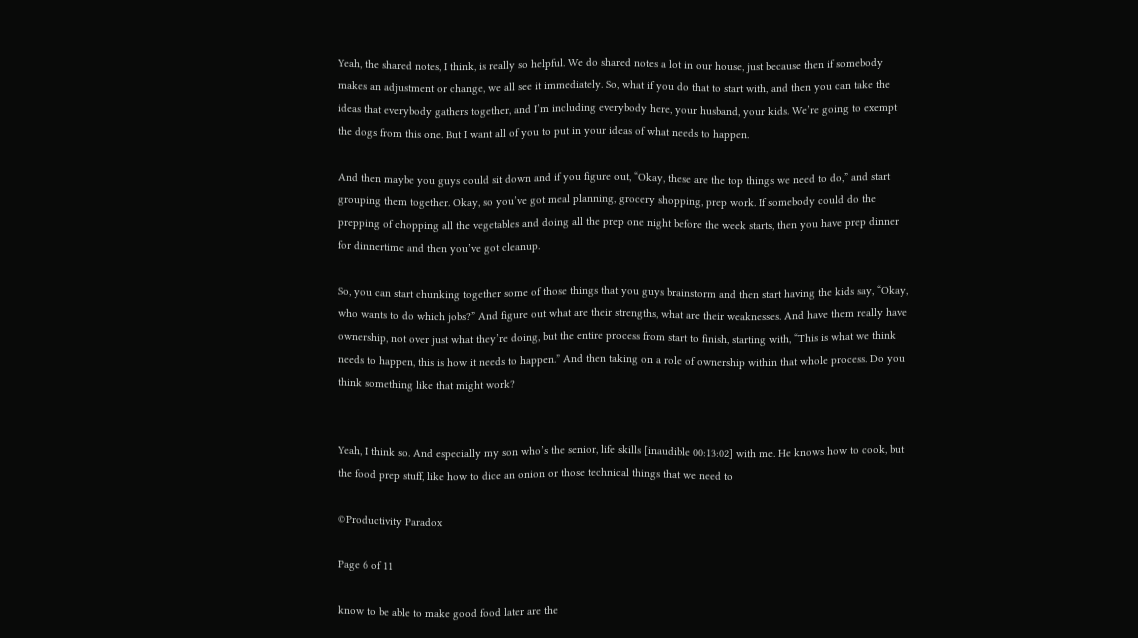Yeah, the shared notes, I think, is really so helpful. We do shared notes a lot in our house, just because then if somebody makes an adjustment or change, we all see it immediately. So, what if you do that to start with, and then you can take the ideas that everybody gathers together, and I’m including everybody here, your husband, your kids. We’re going to exempt the dogs from this one. But I want all of you to put in your ideas of what needs to happen.

And then maybe you guys could sit down and if you figure out, “Okay, these are the top things we need to do,” and start grouping them together. Okay, so you’ve got meal planning, grocery shopping, prep work. If somebody could do the prepping of chopping all the vegetables and doing all the prep one night before the week starts, then you have prep dinner for dinnertime and then you’ve got cleanup.

So, you can start chunking together some of those things that you guys brainstorm and then start having the kids say, “Okay, who wants to do which jobs?” And figure out what are their strengths, what are their weaknesses. And have them really have ownership, not over just what they’re doing, but the entire process from start to finish, starting with, “This is what we think needs to happen, this is how it needs to happen.” And then taking on a role of ownership within that whole process. Do you think something like that might work?


Yeah, I think so. And especially my son who’s the senior, life skills [inaudible 00:13:02] with me. He knows how to cook, but the food prep stuff, like how to dice an onion or those technical things that we need to

©Productivity Paradox

Page 6 of 11

know to be able to make good food later are the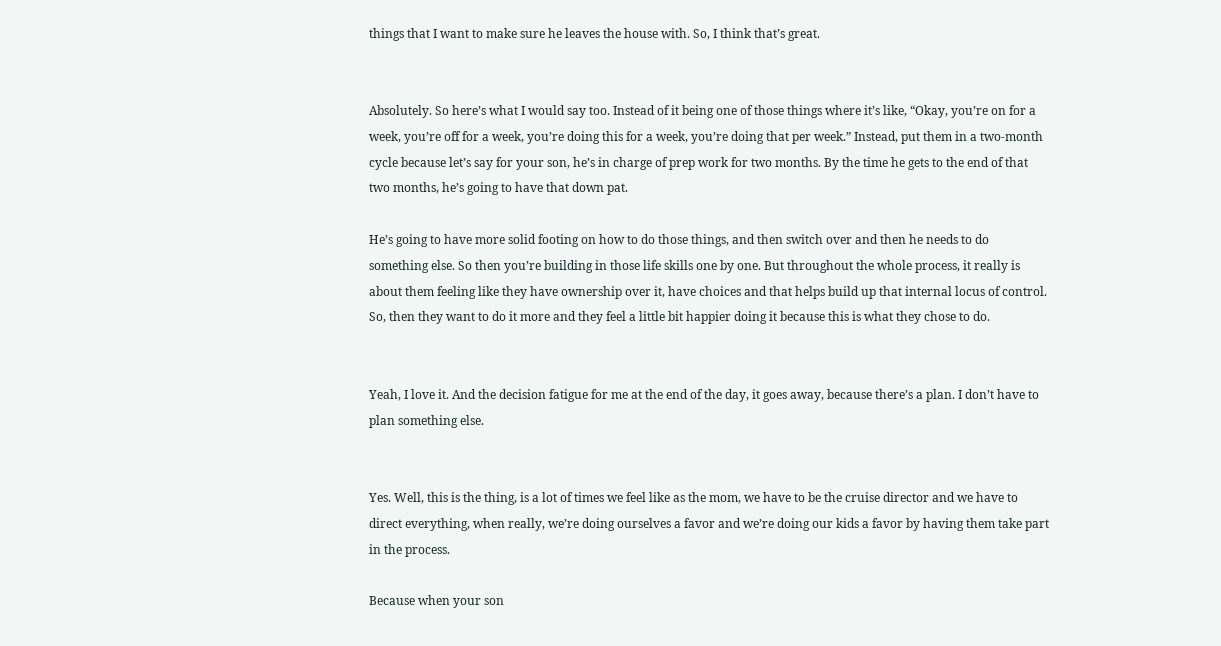things that I want to make sure he leaves the house with. So, I think that’s great.


Absolutely. So here’s what I would say too. Instead of it being one of those things where it’s like, “Okay, you’re on for a week, you’re off for a week, you’re doing this for a week, you’re doing that per week.” Instead, put them in a two-month cycle because let’s say for your son, he’s in charge of prep work for two months. By the time he gets to the end of that two months, he’s going to have that down pat.

He’s going to have more solid footing on how to do those things, and then switch over and then he needs to do something else. So then you’re building in those life skills one by one. But throughout the whole process, it really is about them feeling like they have ownership over it, have choices and that helps build up that internal locus of control. So, then they want to do it more and they feel a little bit happier doing it because this is what they chose to do.


Yeah, I love it. And the decision fatigue for me at the end of the day, it goes away, because there’s a plan. I don’t have to plan something else.


Yes. Well, this is the thing, is a lot of times we feel like as the mom, we have to be the cruise director and we have to direct everything, when really, we’re doing ourselves a favor and we’re doing our kids a favor by having them take part in the process.

Because when your son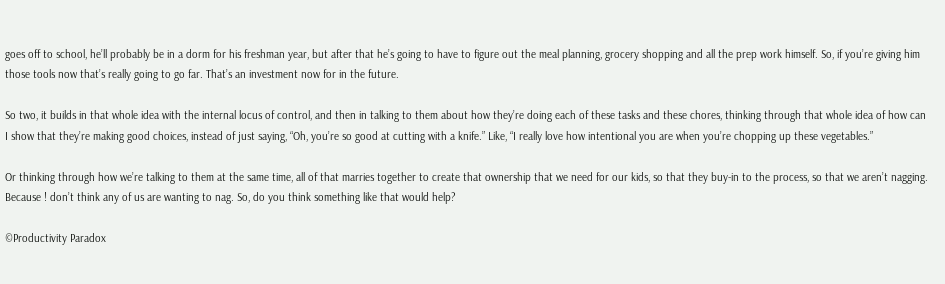goes off to school, he’ll probably be in a dorm for his freshman year, but after that he’s going to have to figure out the meal planning, grocery shopping and all the prep work himself. So, if you’re giving him those tools now that’s really going to go far. That’s an investment now for in the future.

So two, it builds in that whole idea with the internal locus of control, and then in talking to them about how they’re doing each of these tasks and these chores, thinking through that whole idea of how can I show that they’re making good choices, instead of just saying, “Oh, you’re so good at cutting with a knife.” Like, “I really love how intentional you are when you’re chopping up these vegetables.”

Or thinking through how we’re talking to them at the same time, all of that marries together to create that ownership that we need for our kids, so that they buy-in to the process, so that we aren’t nagging. Because ! don’t think any of us are wanting to nag. So, do you think something like that would help?

©Productivity Paradox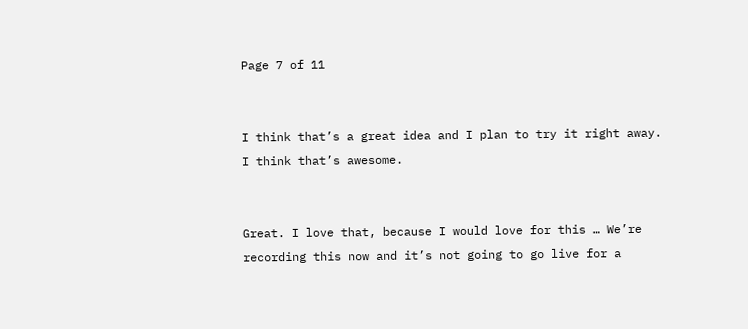Page 7 of 11


I think that’s a great idea and I plan to try it right away. I think that’s awesome.


Great. I love that, because I would love for this … We’re recording this now and it’s not going to go live for a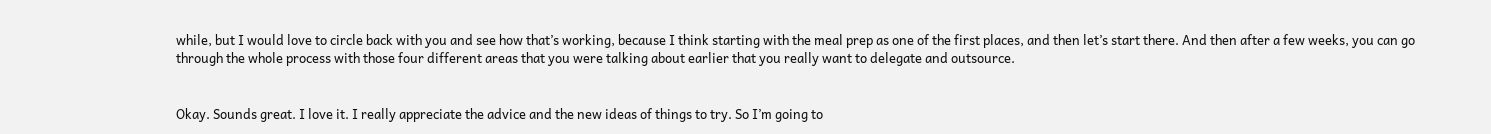while, but I would love to circle back with you and see how that’s working, because I think starting with the meal prep as one of the first places, and then let’s start there. And then after a few weeks, you can go through the whole process with those four different areas that you were talking about earlier that you really want to delegate and outsource.


Okay. Sounds great. I love it. I really appreciate the advice and the new ideas of things to try. So I’m going to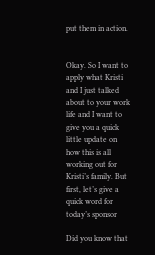put them in action.


Okay. So I want to apply what Kristi and I just talked about to your work life and I want to give you a quick little update on how this is all working out for Kristi’s family. But first, let’s give a quick word for today’s sponsor

Did you know that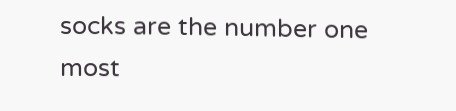socks are the number one most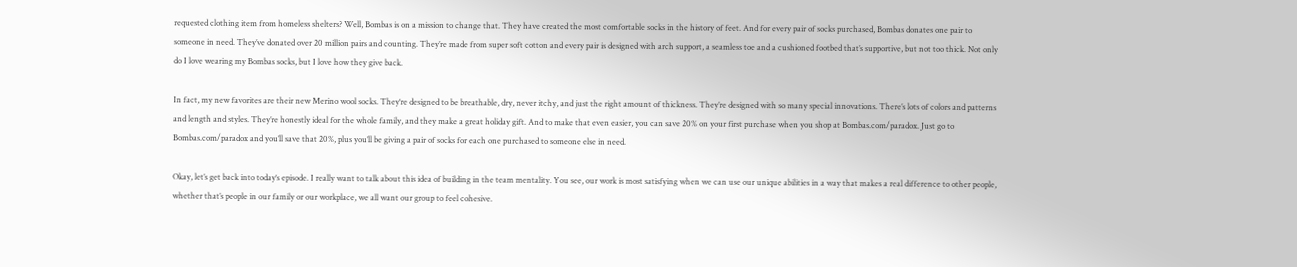requested clothing item from homeless shelters? Well, Bombas is on a mission to change that. They have created the most comfortable socks in the history of feet. And for every pair of socks purchased, Bombas donates one pair to someone in need. They’ve donated over 20 million pairs and counting. They’re made from super soft cotton and every pair is designed with arch support, a seamless toe and a cushioned footbed that’s supportive, but not too thick. Not only do I love wearing my Bombas socks, but I love how they give back.

In fact, my new favorites are their new Merino wool socks. They‘re designed to be breathable, dry, never itchy, and just the right amount of thickness. They’re designed with so many special innovations. There’s lots of colors and patterns and length and styles. They’re honestly ideal for the whole family, and they make a great holiday gift. And to make that even easier, you can save 20% on your first purchase when you shop at Bombas.com/paradox. Just go to Bombas.com/paradox and you’ll save that 20%, plus you’ll be giving a pair of socks for each one purchased to someone else in need.

Okay, let’s get back into today‘s episode. I really want to talk about this idea of building in the team mentality. You see, our work is most satisfying when we can use our unique abilities in a way that makes a real difference to other people, whether that’s people in our family or our workplace, we all want our group to feel cohesive.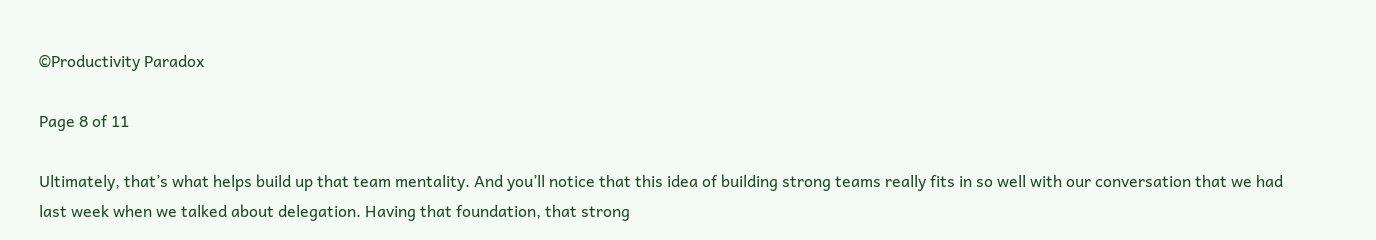©Productivity Paradox

Page 8 of 11

Ultimately, that’s what helps build up that team mentality. And you’ll notice that this idea of building strong teams really fits in so well with our conversation that we had last week when we talked about delegation. Having that foundation, that strong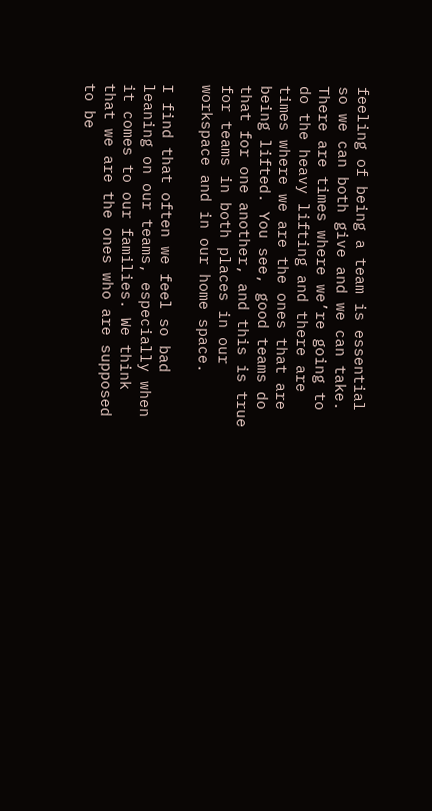feeling of being a team is essential so we can both give and we can take. There are times where we’re going to do the heavy lifting and there are times where we are the ones that are being lifted. You see, good teams do that for one another, and this is true for teams in both places in our workspace and in our home space.

I find that often we feel so bad leaning on our teams, especially when it comes to our families. We think that we are the ones who are supposed to be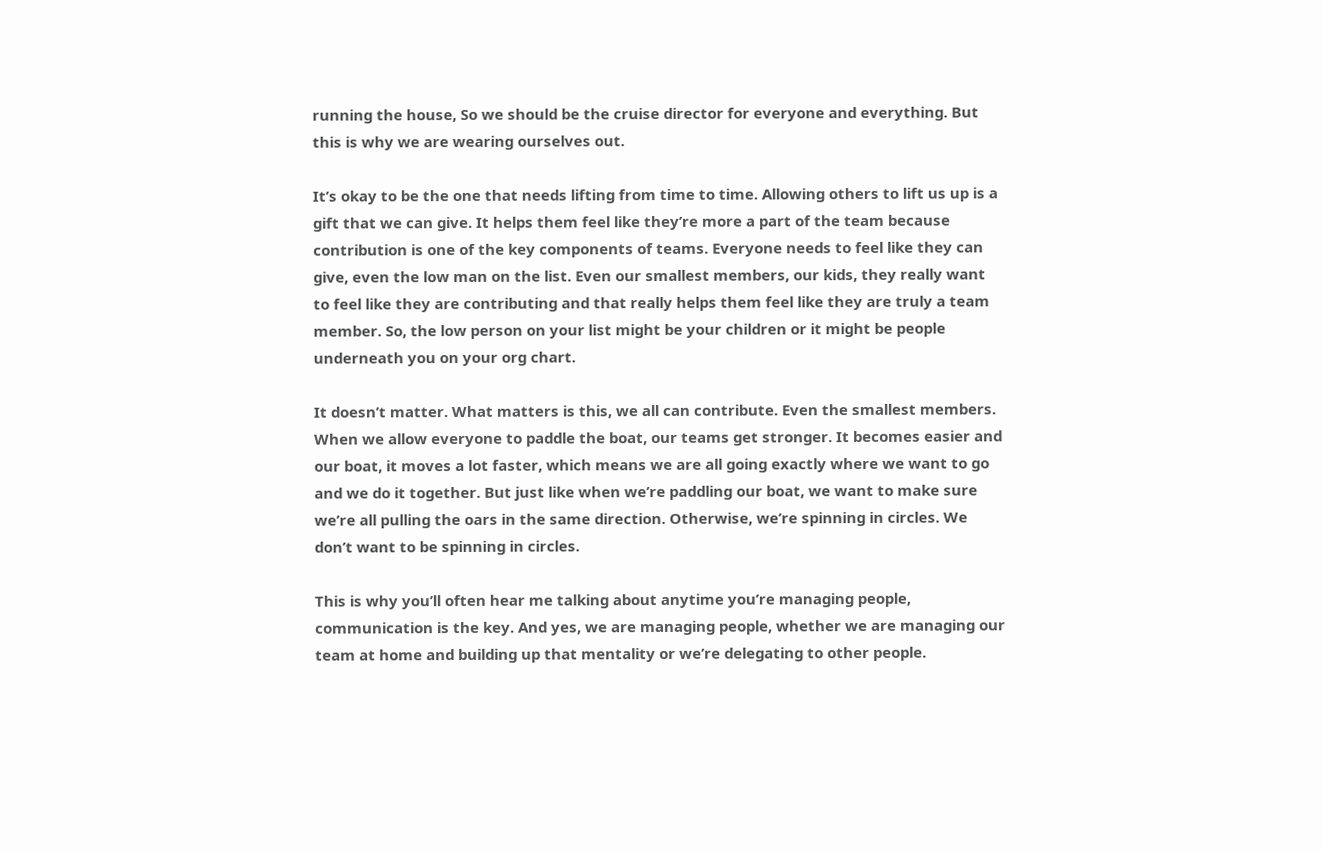running the house, So we should be the cruise director for everyone and everything. But this is why we are wearing ourselves out.

It’s okay to be the one that needs lifting from time to time. Allowing others to lift us up is a gift that we can give. It helps them feel like they’re more a part of the team because contribution is one of the key components of teams. Everyone needs to feel like they can give, even the low man on the list. Even our smallest members, our kids, they really want to feel like they are contributing and that really helps them feel like they are truly a team member. So, the low person on your list might be your children or it might be people underneath you on your org chart.

It doesn’t matter. What matters is this, we all can contribute. Even the smallest members. When we allow everyone to paddle the boat, our teams get stronger. It becomes easier and our boat, it moves a lot faster, which means we are all going exactly where we want to go and we do it together. But just like when we’re paddling our boat, we want to make sure we’re all pulling the oars in the same direction. Otherwise, we’re spinning in circles. We don’t want to be spinning in circles.

This is why you’ll often hear me talking about anytime you’re managing people, communication is the key. And yes, we are managing people, whether we are managing our team at home and building up that mentality or we’re delegating to other people.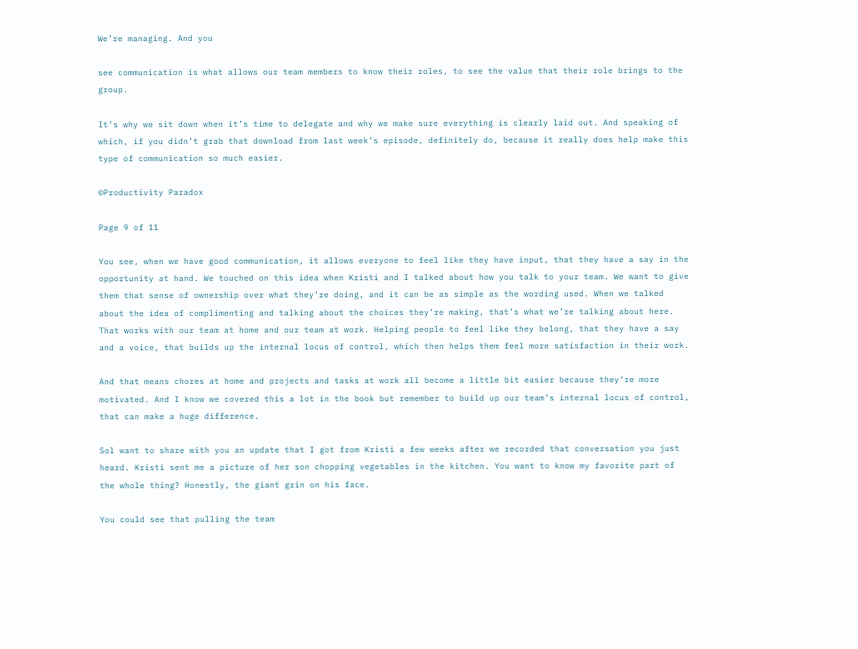We’re managing. And you

see communication is what allows our team members to know their roles, to see the value that their role brings to the group.

It’s why we sit down when it’s time to delegate and why we make sure everything is clearly laid out. And speaking of which, if you didn’t grab that download from last week’s episode, definitely do, because it really does help make this type of communication so much easier.

©Productivity Paradox

Page 9 of 11

You see, when we have good communication, it allows everyone to feel like they have input, that they have a say in the opportunity at hand. We touched on this idea when Kristi and I talked about how you talk to your team. We want to give them that sense of ownership over what they’re doing, and it can be as simple as the wording used. When we talked about the idea of complimenting and talking about the choices they’re making, that’s what we’re talking about here. That works with our team at home and our team at work. Helping people to feel like they belong, that they have a say and a voice, that builds up the internal locus of control, which then helps them feel more satisfaction in their work.

And that means chores at home and projects and tasks at work all become a little bit easier because they‘re more motivated. And I know we covered this a lot in the book but remember to build up our team’s internal locus of control, that can make a huge difference.

Sol want to share with you an update that I got from Kristi a few weeks after we recorded that conversation you just heard. Kristi sent me a picture of her son chopping vegetables in the kitchen. You want to know my favorite part of the whole thing? Honestly, the giant grin on his face.

You could see that pulling the team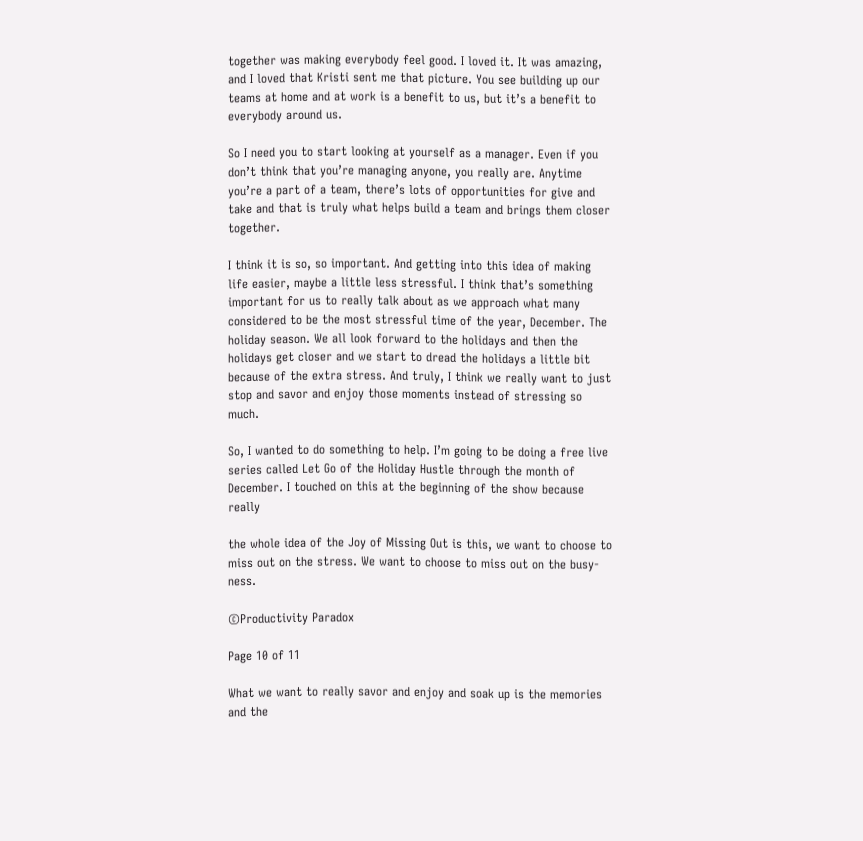together was making everybody feel good. I loved it. It was amazing, and I loved that Kristi sent me that picture. You see building up our teams at home and at work is a benefit to us, but it’s a benefit to everybody around us.

So I need you to start looking at yourself as a manager. Even if you don’t think that you’re managing anyone, you really are. Anytime you’re a part of a team, there’s lots of opportunities for give and take and that is truly what helps build a team and brings them closer together.

I think it is so, so important. And getting into this idea of making life easier, maybe a little less stressful. I think that’s something important for us to really talk about as we approach what many considered to be the most stressful time of the year, December. The holiday season. We all look forward to the holidays and then the holidays get closer and we start to dread the holidays a little bit because of the extra stress. And truly, I think we really want to just stop and savor and enjoy those moments instead of stressing so much.

So, I wanted to do something to help. I’m going to be doing a free live series called Let Go of the Holiday Hustle through the month of December. I touched on this at the beginning of the show because really

the whole idea of the Joy of Missing Out is this, we want to choose to miss out on the stress. We want to choose to miss out on the busy-ness.

©Productivity Paradox

Page 10 of 11

What we want to really savor and enjoy and soak up is the memories and the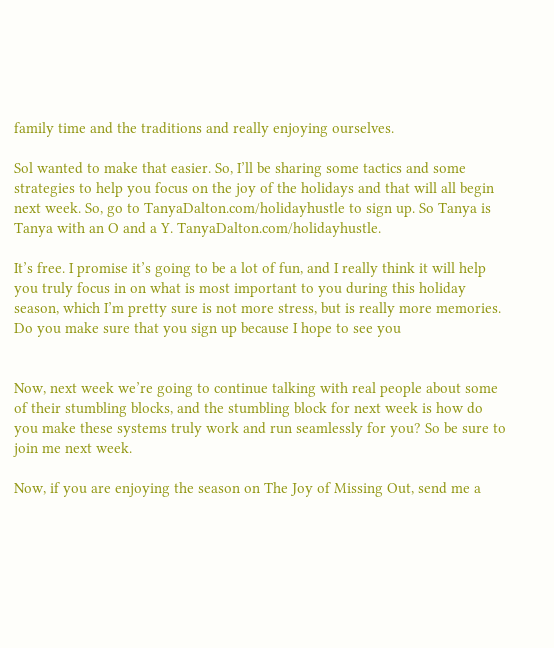family time and the traditions and really enjoying ourselves.

Sol wanted to make that easier. So, I’ll be sharing some tactics and some strategies to help you focus on the joy of the holidays and that will all begin next week. So, go to TanyaDalton.com/holidayhustle to sign up. So Tanya is Tanya with an O and a Y. TanyaDalton.com/holidayhustle.

It’s free. I promise it’s going to be a lot of fun, and I really think it will help you truly focus in on what is most important to you during this holiday season, which I’m pretty sure is not more stress, but is really more memories. Do you make sure that you sign up because I hope to see you


Now, next week we’re going to continue talking with real people about some of their stumbling blocks, and the stumbling block for next week is how do you make these systems truly work and run seamlessly for you? So be sure to join me next week.

Now, if you are enjoying the season on The Joy of Missing Out, send me a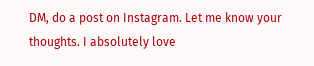DM, do a post on Instagram. Let me know your thoughts. I absolutely love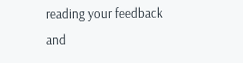reading your feedback and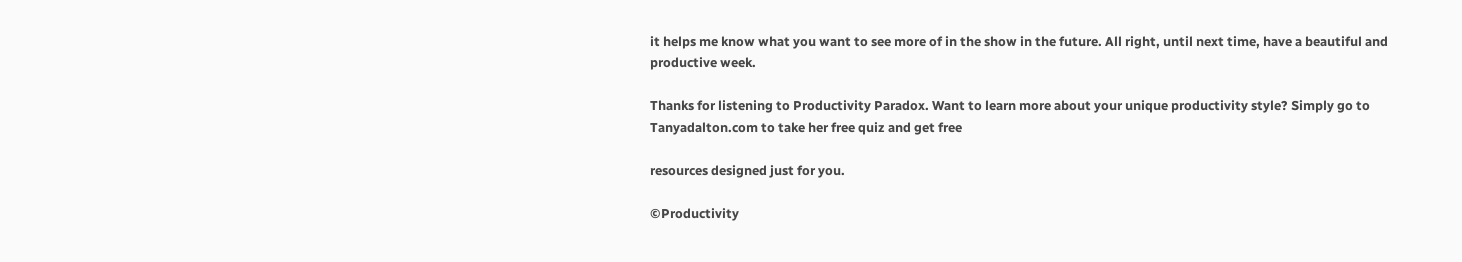it helps me know what you want to see more of in the show in the future. All right, until next time, have a beautiful and productive week.

Thanks for listening to Productivity Paradox. Want to learn more about your unique productivity style? Simply go to Tanyadalton.com to take her free quiz and get free

resources designed just for you.

©Productivity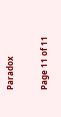Paradox

Page 11 of 11